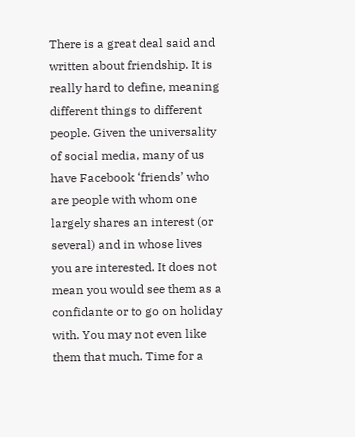There is a great deal said and written about friendship. It is really hard to define, meaning different things to different people. Given the universality of social media, many of us have Facebook ‘friends’ who are people with whom one largely shares an interest (or several) and in whose lives you are interested. It does not mean you would see them as a confidante or to go on holiday with. You may not even like them that much. Time for a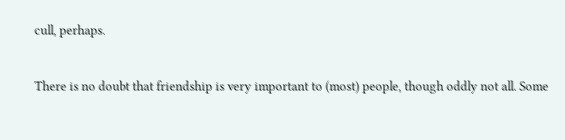cull, perhaps.


There is no doubt that friendship is very important to (most) people, though oddly not all. Some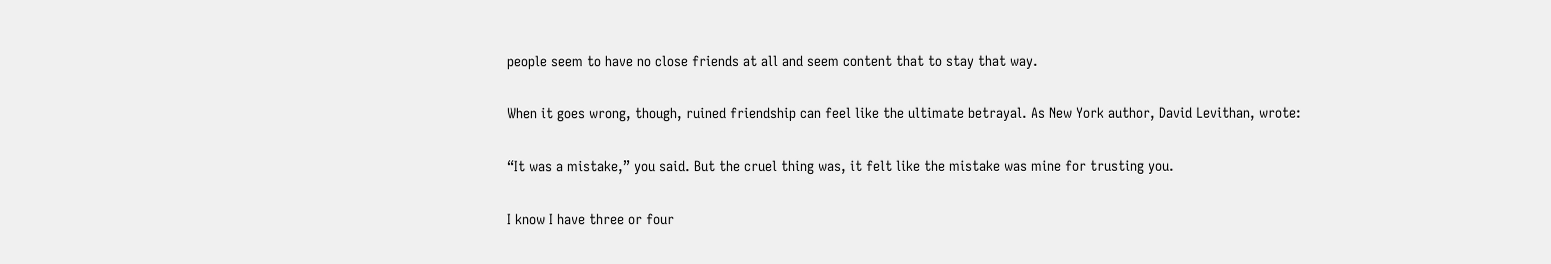people seem to have no close friends at all and seem content that to stay that way.

When it goes wrong, though, ruined friendship can feel like the ultimate betrayal. As New York author, David Levithan, wrote:

“It was a mistake,” you said. But the cruel thing was, it felt like the mistake was mine for trusting you.

I know I have three or four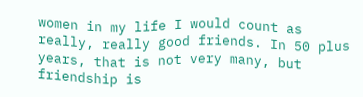women in my life I would count as really, really good friends. In 50 plus years, that is not very many, but friendship is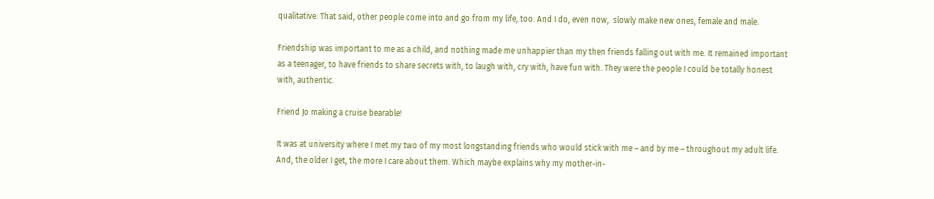qualitative. That said, other people come into and go from my life, too. And I do, even now,  slowly make new ones, female and male.

Friendship was important to me as a child, and nothing made me unhappier than my then friends falling out with me. It remained important as a teenager, to have friends to share secrets with, to laugh with, cry with, have fun with. They were the people I could be totally honest with, authentic.

Friend Jo making a cruise bearable!

It was at university where I met my two of my most longstanding friends who would stick with me – and by me – throughout my adult life. And, the older I get, the more I care about them. Which maybe explains why my mother-in-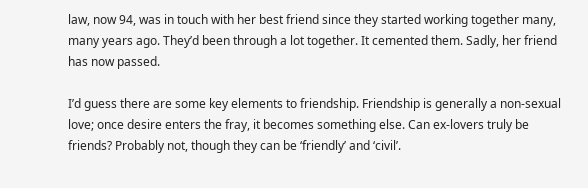law, now 94, was in touch with her best friend since they started working together many, many years ago. They’d been through a lot together. It cemented them. Sadly, her friend has now passed.

I’d guess there are some key elements to friendship. Friendship is generally a non-sexual love; once desire enters the fray, it becomes something else. Can ex-lovers truly be friends? Probably not, though they can be ‘friendly’ and ‘civil’.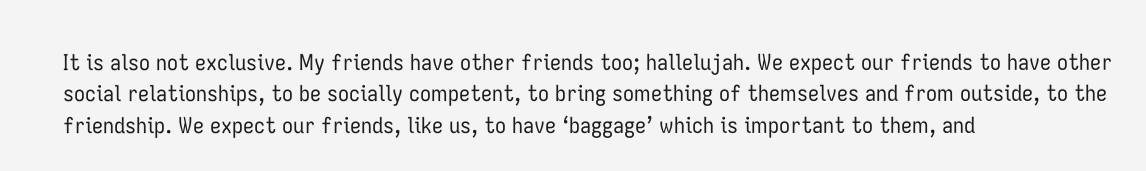It is also not exclusive. My friends have other friends too; hallelujah. We expect our friends to have other social relationships, to be socially competent, to bring something of themselves and from outside, to the friendship. We expect our friends, like us, to have ‘baggage’ which is important to them, and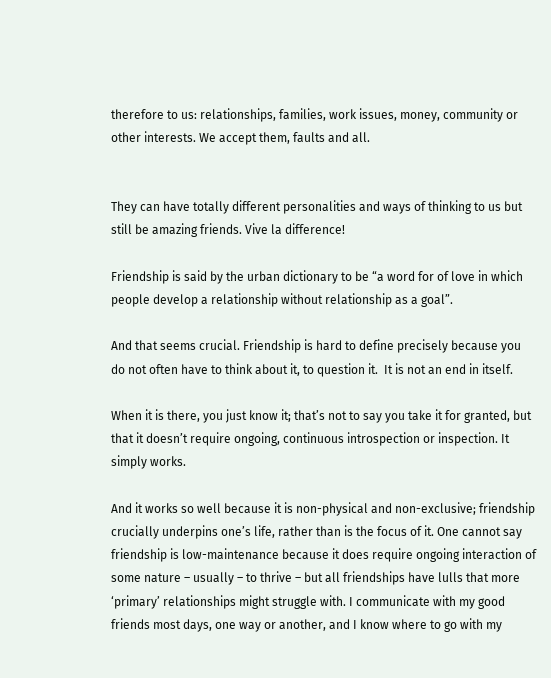therefore to us: relationships, families, work issues, money, community or other interests. We accept them, faults and all.


They can have totally different personalities and ways of thinking to us but still be amazing friends. Vive la difference!

Friendship is said by the urban dictionary to be “a word for of love in which people develop a relationship without relationship as a goal”.

And that seems crucial. Friendship is hard to define precisely because you do not often have to think about it, to question it.  It is not an end in itself.

When it is there, you just know it; that’s not to say you take it for granted, but that it doesn’t require ongoing, continuous introspection or inspection. It simply works.

And it works so well because it is non-physical and non-exclusive; friendship crucially underpins one’s life, rather than is the focus of it. One cannot say friendship is low-maintenance because it does require ongoing interaction of some nature – usually – to thrive – but all friendships have lulls that more ‘primary’ relationships might struggle with. I communicate with my good friends most days, one way or another, and I know where to go with my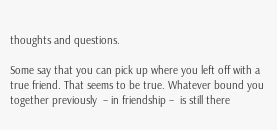thoughts and questions.

Some say that you can pick up where you left off with a true friend. That seems to be true. Whatever bound you together previously  – in friendship –  is still there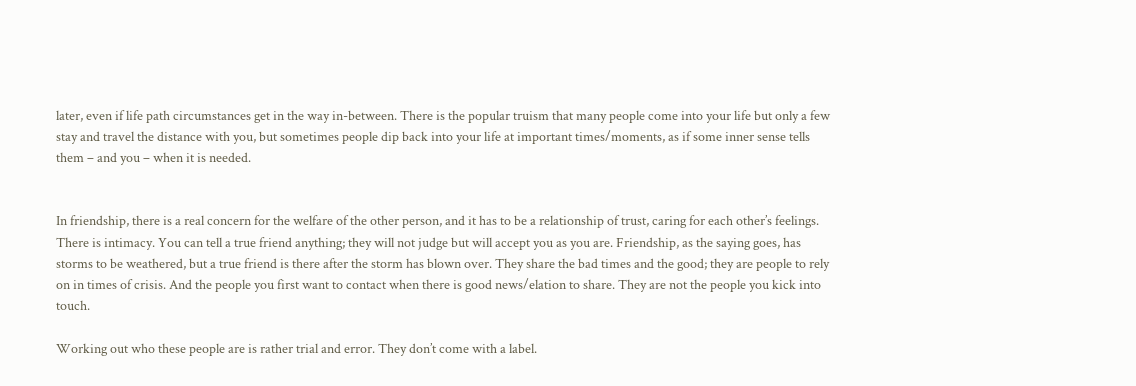later, even if life path circumstances get in the way in-between. There is the popular truism that many people come into your life but only a few stay and travel the distance with you, but sometimes people dip back into your life at important times/moments, as if some inner sense tells them – and you – when it is needed.


In friendship, there is a real concern for the welfare of the other person, and it has to be a relationship of trust, caring for each other’s feelings. There is intimacy. You can tell a true friend anything; they will not judge but will accept you as you are. Friendship, as the saying goes, has storms to be weathered, but a true friend is there after the storm has blown over. They share the bad times and the good; they are people to rely on in times of crisis. And the people you first want to contact when there is good news/elation to share. They are not the people you kick into touch.

Working out who these people are is rather trial and error. They don’t come with a label.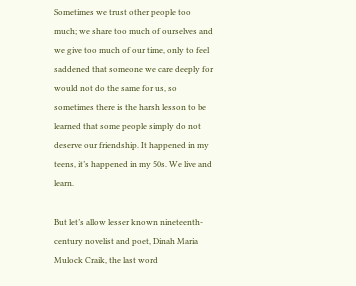Sometimes we trust other people too much; we share too much of ourselves and we give too much of our time, only to feel saddened that someone we care deeply for would not do the same for us, so sometimes there is the harsh lesson to be learned that some people simply do not deserve our friendship. It happened in my teens, it’s happened in my 50s. We live and learn.

But let’s allow lesser known nineteenth-century novelist and poet, Dinah Maria Mulock Craik, the last word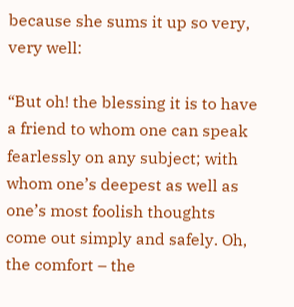because she sums it up so very, very well:

“But oh! the blessing it is to have a friend to whom one can speak fearlessly on any subject; with whom one’s deepest as well as one’s most foolish thoughts come out simply and safely. Oh, the comfort – the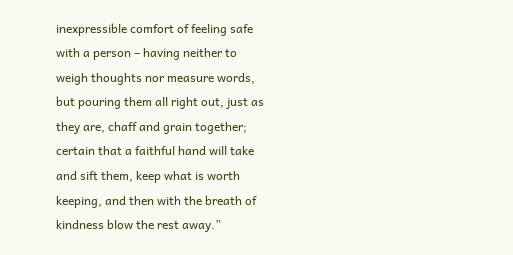inexpressible comfort of feeling safe with a person – having neither to weigh thoughts nor measure words, but pouring them all right out, just as they are, chaff and grain together; certain that a faithful hand will take and sift them, keep what is worth keeping, and then with the breath of kindness blow the rest away.”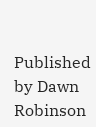Published by Dawn Robinson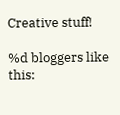Creative stuff!

%d bloggers like this: